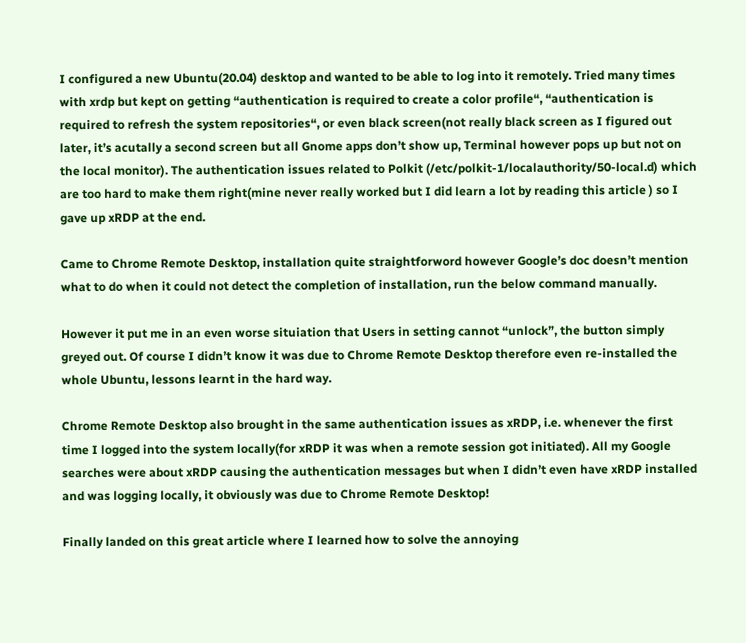I configured a new Ubuntu(20.04) desktop and wanted to be able to log into it remotely. Tried many times with xrdp but kept on getting “authentication is required to create a color profile“, “authentication is required to refresh the system repositories“, or even black screen(not really black screen as I figured out later, it’s acutally a second screen but all Gnome apps don’t show up, Terminal however pops up but not on the local monitor). The authentication issues related to Polkit (/etc/polkit-1/localauthority/50-local.d) which are too hard to make them right(mine never really worked but I did learn a lot by reading this article ) so I gave up xRDP at the end.

Came to Chrome Remote Desktop, installation quite straightforword however Google’s doc doesn’t mention what to do when it could not detect the completion of installation, run the below command manually.

However it put me in an even worse situiation that Users in setting cannot “unlock”, the button simply greyed out. Of course I didn’t know it was due to Chrome Remote Desktop therefore even re-installed the whole Ubuntu, lessons learnt in the hard way.

Chrome Remote Desktop also brought in the same authentication issues as xRDP, i.e. whenever the first time I logged into the system locally(for xRDP it was when a remote session got initiated). All my Google searches were about xRDP causing the authentication messages but when I didn’t even have xRDP installed and was logging locally, it obviously was due to Chrome Remote Desktop!

Finally landed on this great article where I learned how to solve the annoying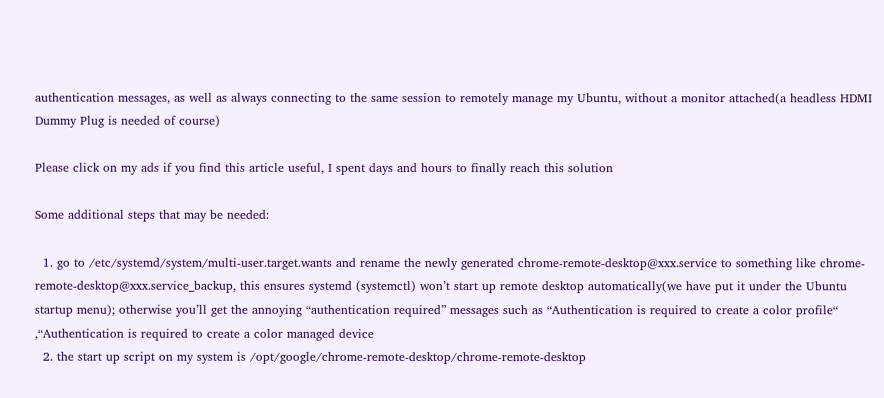authentication messages, as well as always connecting to the same session to remotely manage my Ubuntu, without a monitor attached(a headless HDMI Dummy Plug is needed of course)

Please click on my ads if you find this article useful, I spent days and hours to finally reach this solution

Some additional steps that may be needed:

  1. go to /etc/systemd/system/multi-user.target.wants and rename the newly generated chrome-remote-desktop@xxx.service to something like chrome-remote-desktop@xxx.service_backup, this ensures systemd (systemctl) won’t start up remote desktop automatically(we have put it under the Ubuntu startup menu); otherwise you’ll get the annoying “authentication required” messages such as “Authentication is required to create a color profile“ ,“Authentication is required to create a color managed device
  2. the start up script on my system is /opt/google/chrome-remote-desktop/chrome-remote-desktop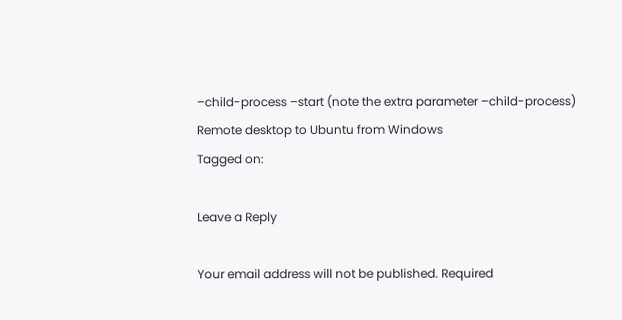–child-process –start (note the extra parameter –child-process)
Remote desktop to Ubuntu from Windows
Tagged on:

Leave a Reply

Your email address will not be published. Required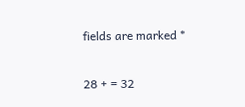fields are marked *

28 + = 32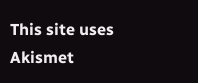This site uses Akismet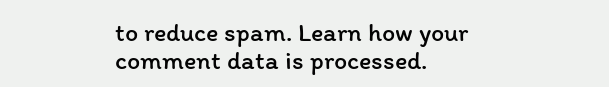to reduce spam. Learn how your comment data is processed.